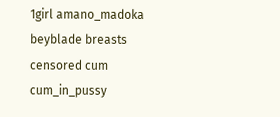1girl amano_madoka beyblade breasts censored cum cum_in_pussy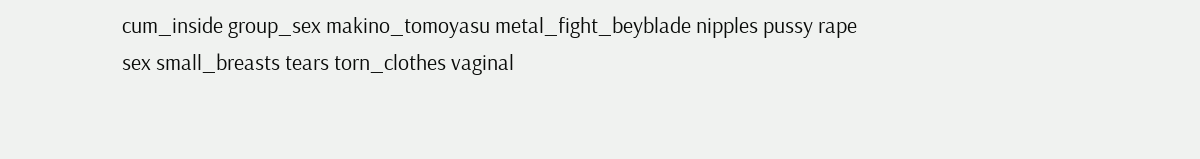cum_inside group_sex makino_tomoyasu metal_fight_beyblade nipples pussy rape sex small_breasts tears torn_clothes vaginal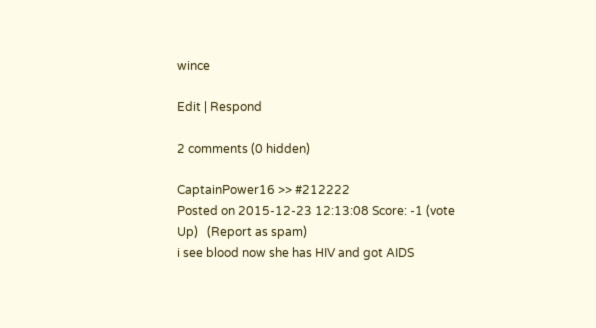wince

Edit | Respond

2 comments (0 hidden)

CaptainPower16 >> #212222
Posted on 2015-12-23 12:13:08 Score: -1 (vote Up)   (Report as spam)
i see blood now she has HIV and got AIDS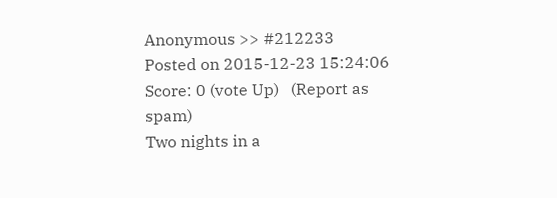Anonymous >> #212233
Posted on 2015-12-23 15:24:06 Score: 0 (vote Up)   (Report as spam)
Two nights in a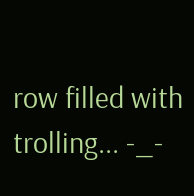row filled with trolling... -_-